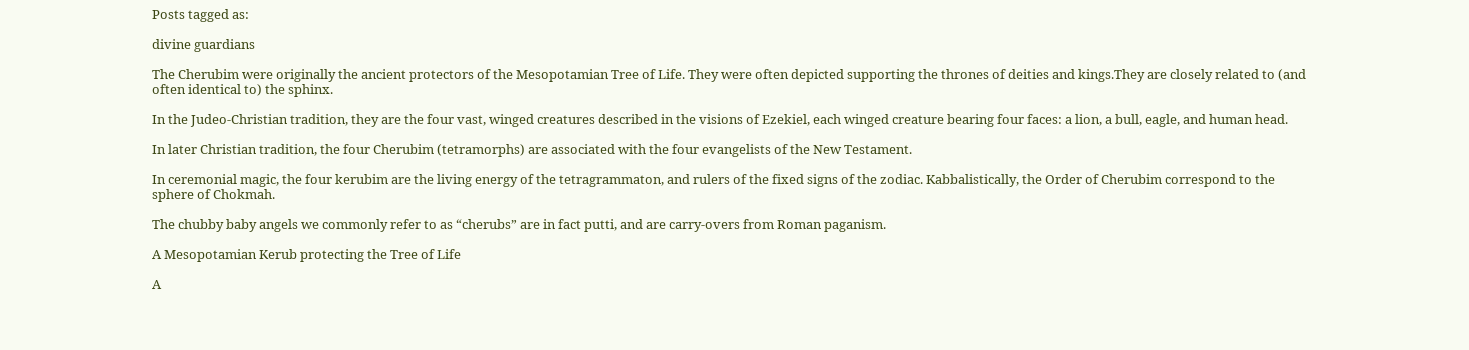Posts tagged as:

divine guardians

The Cherubim were originally the ancient protectors of the Mesopotamian Tree of Life. They were often depicted supporting the thrones of deities and kings.They are closely related to (and often identical to) the sphinx.

In the Judeo-Christian tradition, they are the four vast, winged creatures described in the visions of Ezekiel, each winged creature bearing four faces: a lion, a bull, eagle, and human head.

In later Christian tradition, the four Cherubim (tetramorphs) are associated with the four evangelists of the New Testament.

In ceremonial magic, the four kerubim are the living energy of the tetragrammaton, and rulers of the fixed signs of the zodiac. Kabbalistically, the Order of Cherubim correspond to the sphere of Chokmah.

The chubby baby angels we commonly refer to as “cherubs” are in fact putti, and are carry-overs from Roman paganism.

A Mesopotamian Kerub protecting the Tree of Life

A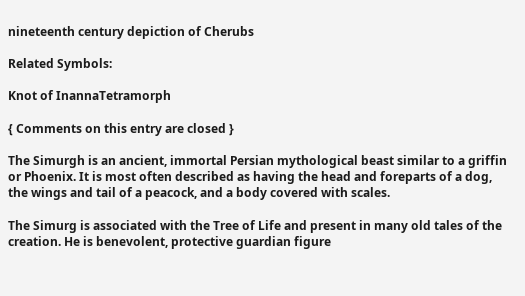nineteenth century depiction of Cherubs

Related Symbols:

Knot of InannaTetramorph

{ Comments on this entry are closed }

The Simurgh is an ancient, immortal Persian mythological beast similar to a griffin or Phoenix. It is most often described as having the head and foreparts of a dog, the wings and tail of a peacock, and a body covered with scales.

The Simurg is associated with the Tree of Life and present in many old tales of the creation. He is benevolent, protective guardian figure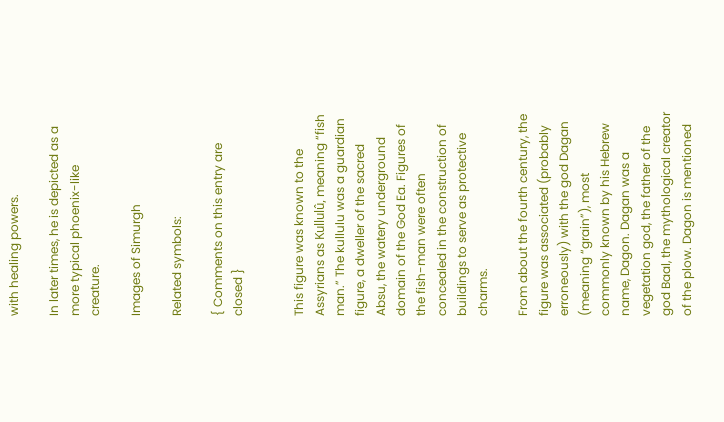with healing powers.

In later times, he is depicted as a more typical phoenix-like creature.

Images of Simurgh

Related symbols:

{ Comments on this entry are closed }


This figure was known to the Assyrians as Kullulû, meaning “fish man.” The kullulu was a guardian figure, a dweller of the sacred Absu, the watery underground domain of the God Ea. Figures of the fish-man were often concealed in the construction of buildings to serve as protective charms.

From about the fourth century, the figure was associated (probably erroneously) with the god Dagan (meaning “grain”), most commonly known by his Hebrew name, Dagon. Dagan was a vegetation god, the father of the god Baal, the mythological creator of the plow. Dagon is mentioned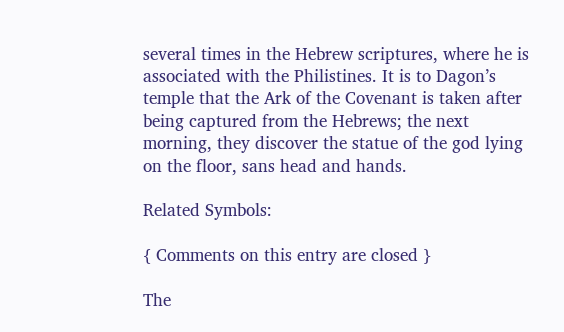several times in the Hebrew scriptures, where he is associated with the Philistines. It is to Dagon’s temple that the Ark of the Covenant is taken after being captured from the Hebrews; the next morning, they discover the statue of the god lying on the floor, sans head and hands.

Related Symbols:

{ Comments on this entry are closed }

The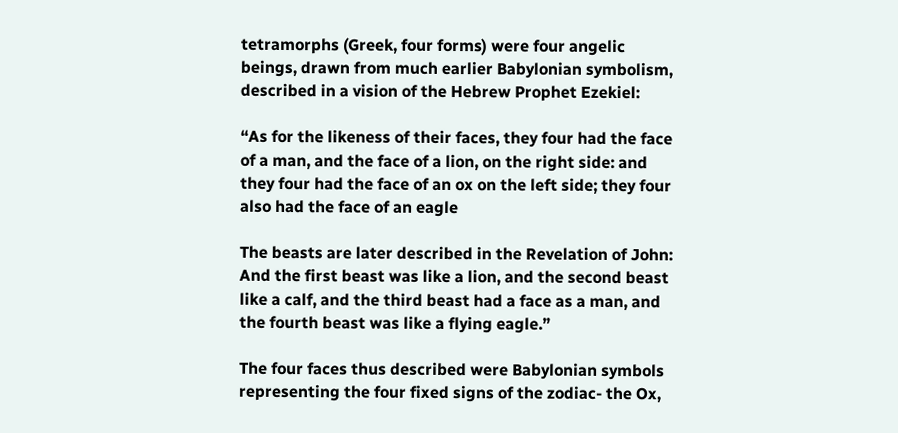tetramorphs (Greek, four forms) were four angelic beings, drawn from much earlier Babylonian symbolism, described in a vision of the Hebrew Prophet Ezekiel:

“As for the likeness of their faces, they four had the face of a man, and the face of a lion, on the right side: and they four had the face of an ox on the left side; they four also had the face of an eagle

The beasts are later described in the Revelation of John: And the first beast was like a lion, and the second beast like a calf, and the third beast had a face as a man, and the fourth beast was like a flying eagle.”

The four faces thus described were Babylonian symbols representing the four fixed signs of the zodiac- the Ox,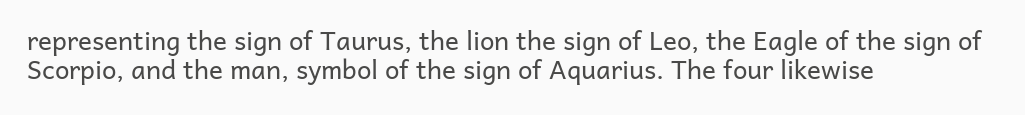representing the sign of Taurus, the lion the sign of Leo, the Eagle of the sign of Scorpio, and the man, symbol of the sign of Aquarius. The four likewise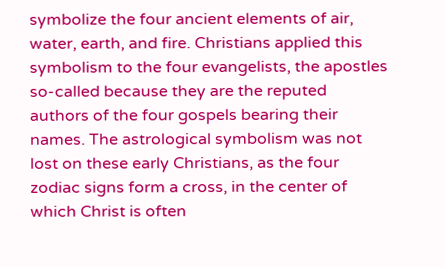symbolize the four ancient elements of air, water, earth, and fire. Christians applied this symbolism to the four evangelists, the apostles so-called because they are the reputed authors of the four gospels bearing their names. The astrological symbolism was not lost on these early Christians, as the four zodiac signs form a cross, in the center of which Christ is often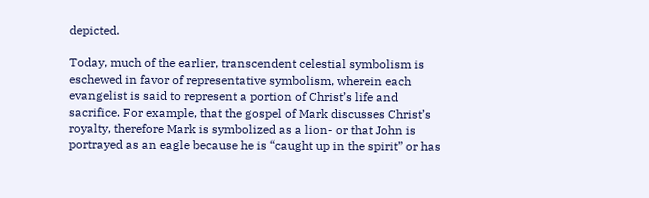depicted.

Today, much of the earlier, transcendent celestial symbolism is eschewed in favor of representative symbolism, wherein each evangelist is said to represent a portion of Christ’s life and sacrifice. For example, that the gospel of Mark discusses Christ’s royalty, therefore Mark is symbolized as a lion- or that John is portrayed as an eagle because he is “caught up in the spirit” or has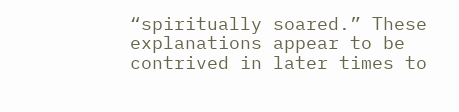“spiritually soared.” These explanations appear to be contrived in later times to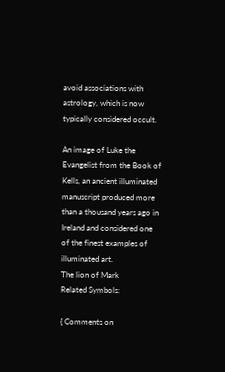avoid associations with astrology, which is now typically considered occult.

An image of Luke the Evangelist from the Book of Kells, an ancient illuminated manuscript produced more than a thousand years ago in Ireland and considered one of the finest examples of illuminated art.
The lion of Mark
Related Symbols:

{ Comments on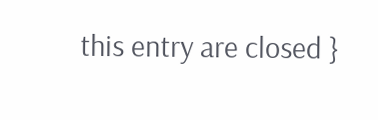this entry are closed }